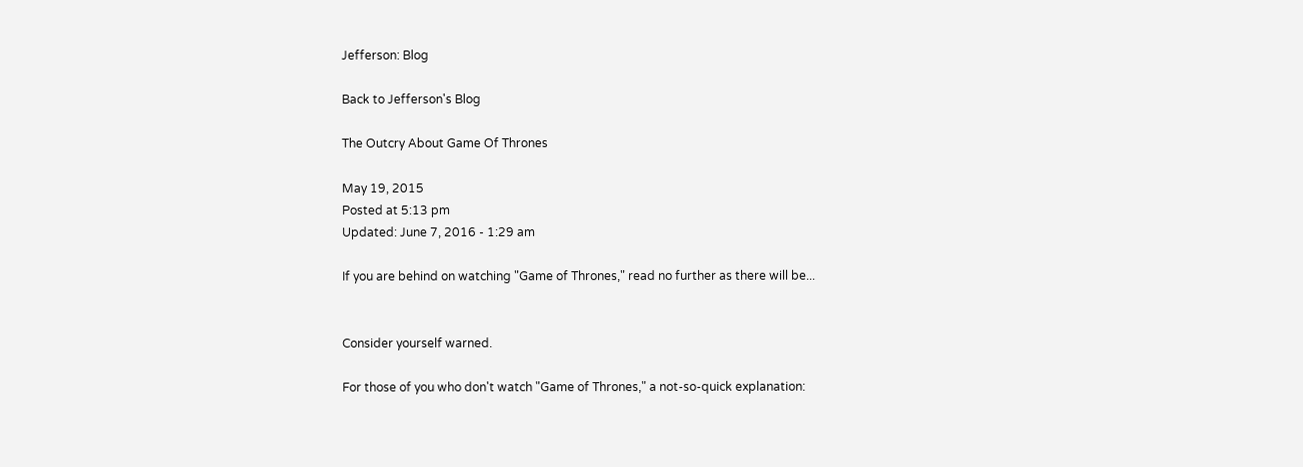Jefferson: Blog

Back to Jefferson's Blog

The Outcry About Game Of Thrones

May 19, 2015
Posted at 5:13 pm
Updated: June 7, 2016 - 1:29 am

If you are behind on watching "Game of Thrones," read no further as there will be...


Consider yourself warned.

For those of you who don't watch "Game of Thrones," a not-so-quick explanation: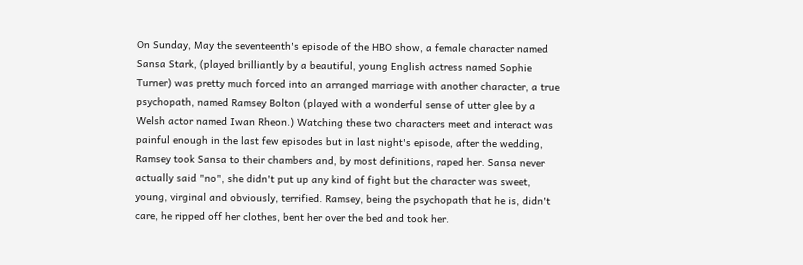On Sunday, May the seventeenth's episode of the HBO show, a female character named Sansa Stark, (played brilliantly by a beautiful, young English actress named Sophie Turner) was pretty much forced into an arranged marriage with another character, a true psychopath, named Ramsey Bolton (played with a wonderful sense of utter glee by a Welsh actor named Iwan Rheon.) Watching these two characters meet and interact was painful enough in the last few episodes but in last night's episode, after the wedding, Ramsey took Sansa to their chambers and, by most definitions, raped her. Sansa never actually said "no", she didn't put up any kind of fight but the character was sweet, young, virginal and obviously, terrified. Ramsey, being the psychopath that he is, didn't care, he ripped off her clothes, bent her over the bed and took her.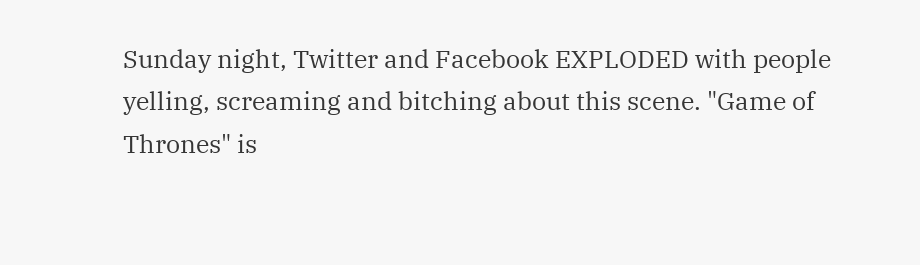Sunday night, Twitter and Facebook EXPLODED with people yelling, screaming and bitching about this scene. "Game of Thrones" is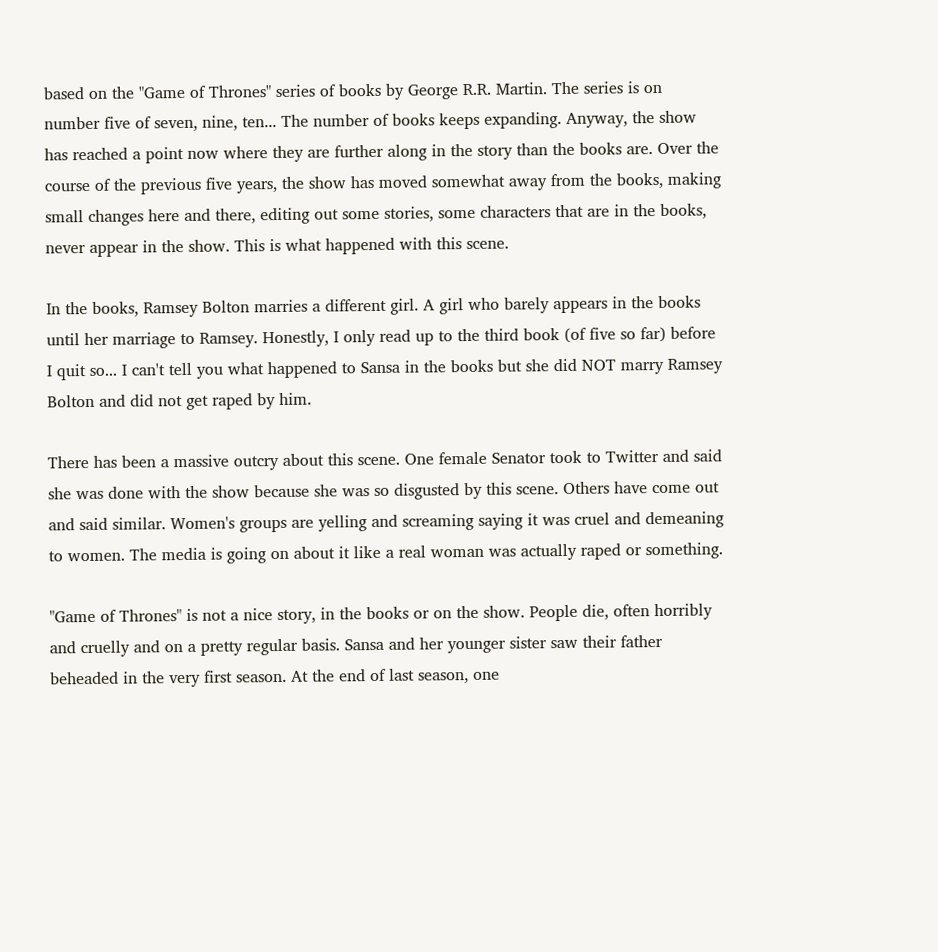based on the "Game of Thrones" series of books by George R.R. Martin. The series is on number five of seven, nine, ten... The number of books keeps expanding. Anyway, the show has reached a point now where they are further along in the story than the books are. Over the course of the previous five years, the show has moved somewhat away from the books, making small changes here and there, editing out some stories, some characters that are in the books, never appear in the show. This is what happened with this scene.

In the books, Ramsey Bolton marries a different girl. A girl who barely appears in the books until her marriage to Ramsey. Honestly, I only read up to the third book (of five so far) before I quit so... I can't tell you what happened to Sansa in the books but she did NOT marry Ramsey Bolton and did not get raped by him.

There has been a massive outcry about this scene. One female Senator took to Twitter and said she was done with the show because she was so disgusted by this scene. Others have come out and said similar. Women's groups are yelling and screaming saying it was cruel and demeaning to women. The media is going on about it like a real woman was actually raped or something.

"Game of Thrones" is not a nice story, in the books or on the show. People die, often horribly and cruelly and on a pretty regular basis. Sansa and her younger sister saw their father beheaded in the very first season. At the end of last season, one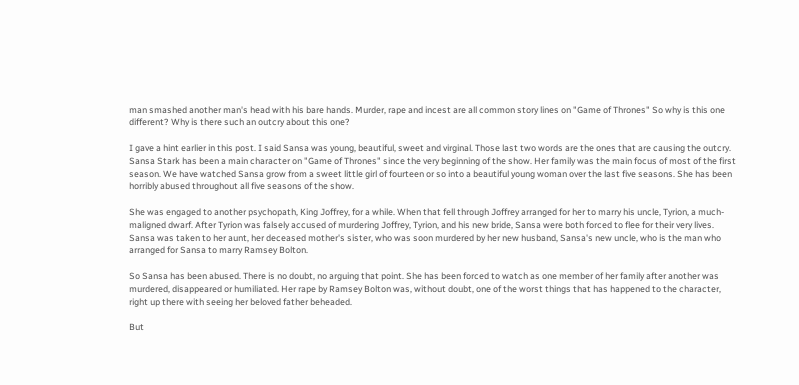man smashed another man's head with his bare hands. Murder, rape and incest are all common story lines on "Game of Thrones" So why is this one different? Why is there such an outcry about this one?

I gave a hint earlier in this post. I said Sansa was young, beautiful, sweet and virginal. Those last two words are the ones that are causing the outcry. Sansa Stark has been a main character on "Game of Thrones" since the very beginning of the show. Her family was the main focus of most of the first season. We have watched Sansa grow from a sweet little girl of fourteen or so into a beautiful young woman over the last five seasons. She has been horribly abused throughout all five seasons of the show.

She was engaged to another psychopath, King Joffrey, for a while. When that fell through Joffrey arranged for her to marry his uncle, Tyrion, a much-maligned dwarf. After Tyrion was falsely accused of murdering Joffrey, Tyrion, and his new bride, Sansa were both forced to flee for their very lives. Sansa was taken to her aunt, her deceased mother's sister, who was soon murdered by her new husband, Sansa's new uncle, who is the man who arranged for Sansa to marry Ramsey Bolton.

So Sansa has been abused. There is no doubt, no arguing that point. She has been forced to watch as one member of her family after another was murdered, disappeared or humiliated. Her rape by Ramsey Bolton was, without doubt, one of the worst things that has happened to the character, right up there with seeing her beloved father beheaded.

But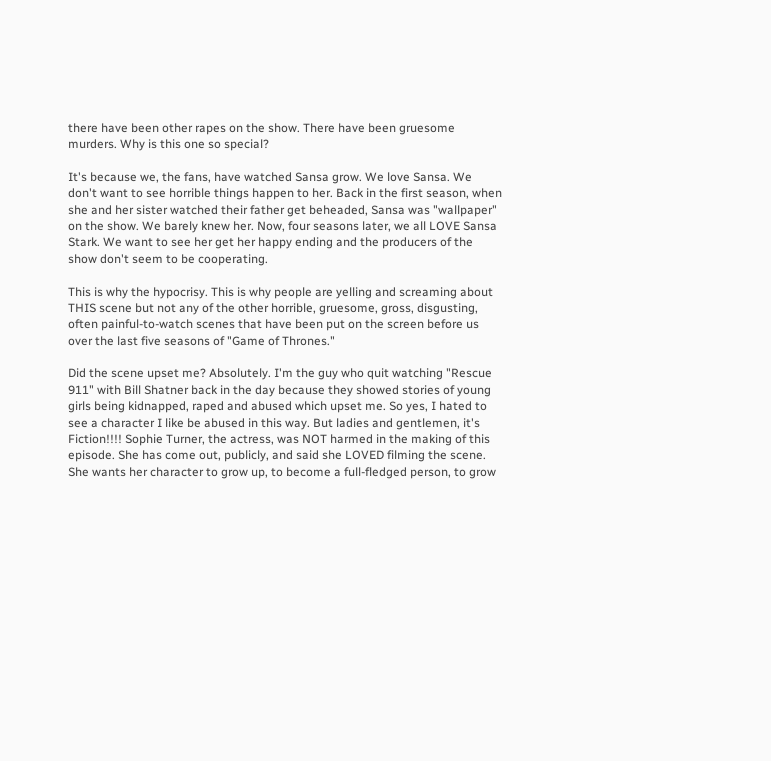there have been other rapes on the show. There have been gruesome murders. Why is this one so special?

It's because we, the fans, have watched Sansa grow. We love Sansa. We don't want to see horrible things happen to her. Back in the first season, when she and her sister watched their father get beheaded, Sansa was "wallpaper" on the show. We barely knew her. Now, four seasons later, we all LOVE Sansa Stark. We want to see her get her happy ending and the producers of the show don't seem to be cooperating.

This is why the hypocrisy. This is why people are yelling and screaming about THIS scene but not any of the other horrible, gruesome, gross, disgusting, often painful-to-watch scenes that have been put on the screen before us over the last five seasons of "Game of Thrones."

Did the scene upset me? Absolutely. I'm the guy who quit watching "Rescue 911" with Bill Shatner back in the day because they showed stories of young girls being kidnapped, raped and abused which upset me. So yes, I hated to see a character I like be abused in this way. But ladies and gentlemen, it's Fiction!!!! Sophie Turner, the actress, was NOT harmed in the making of this episode. She has come out, publicly, and said she LOVED filming the scene. She wants her character to grow up, to become a full-fledged person, to grow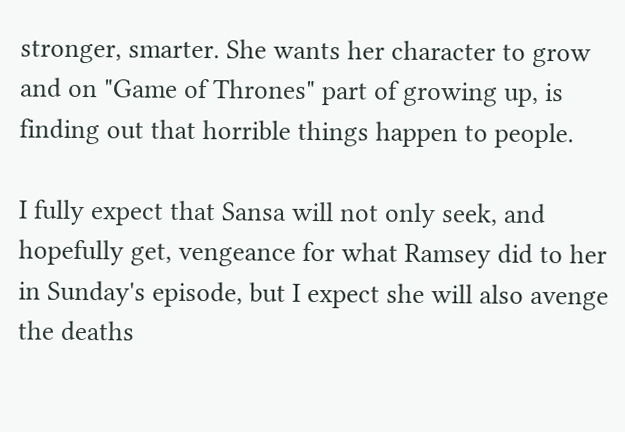stronger, smarter. She wants her character to grow and on "Game of Thrones" part of growing up, is finding out that horrible things happen to people.

I fully expect that Sansa will not only seek, and hopefully get, vengeance for what Ramsey did to her in Sunday's episode, but I expect she will also avenge the deaths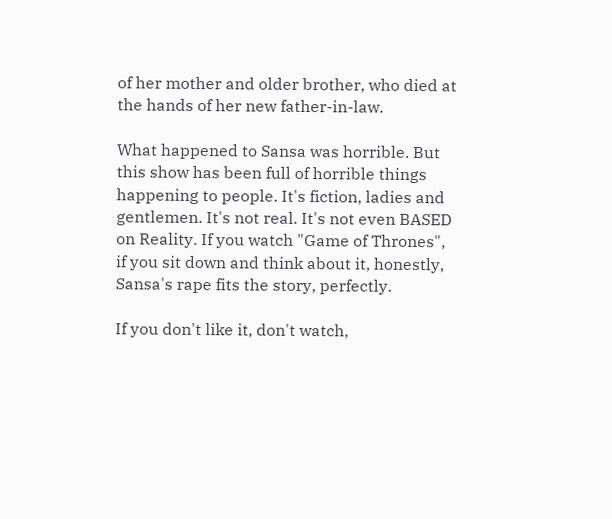of her mother and older brother, who died at the hands of her new father-in-law.

What happened to Sansa was horrible. But this show has been full of horrible things happening to people. It's fiction, ladies and gentlemen. It's not real. It's not even BASED on Reality. If you watch "Game of Thrones", if you sit down and think about it, honestly, Sansa's rape fits the story, perfectly.

If you don't like it, don't watch,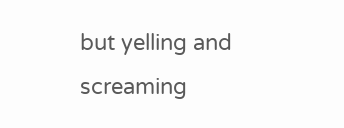but yelling and screaming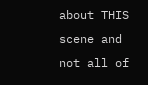about THIS scene and not all of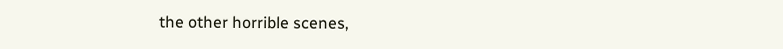the other horrible scenes,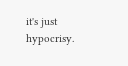it's just hypocrisy.